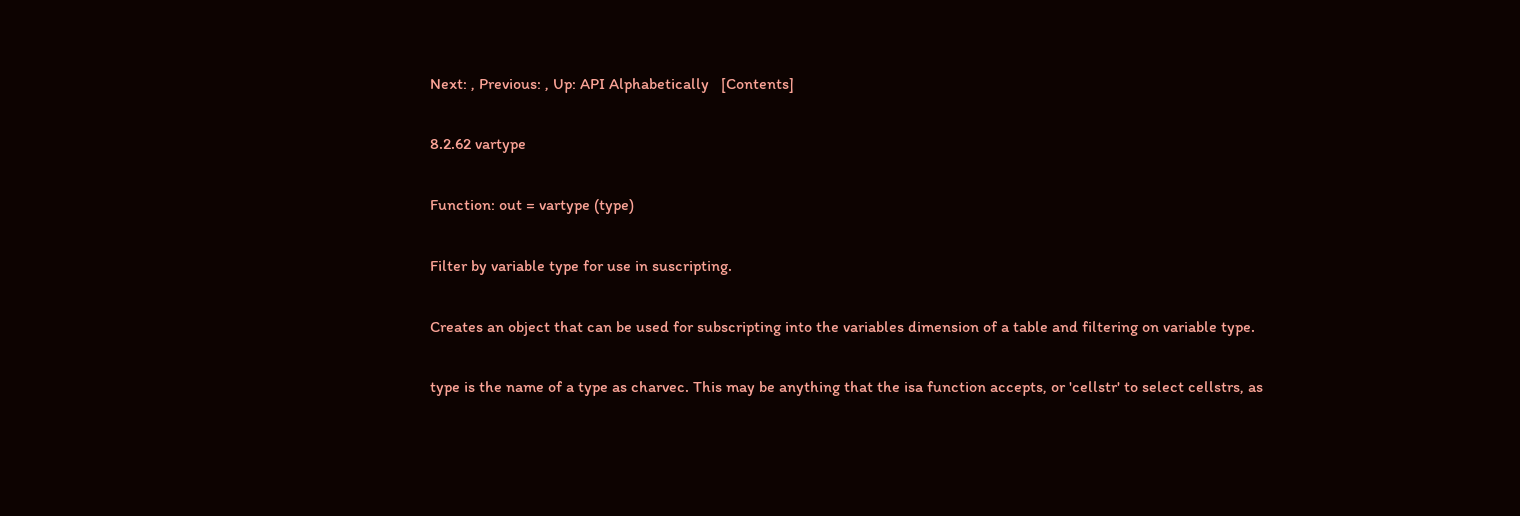Next: , Previous: , Up: API Alphabetically   [Contents]

8.2.62 vartype

Function: out = vartype (type)

Filter by variable type for use in suscripting.

Creates an object that can be used for subscripting into the variables dimension of a table and filtering on variable type.

type is the name of a type as charvec. This may be anything that the isa function accepts, or 'cellstr' to select cellstrs, as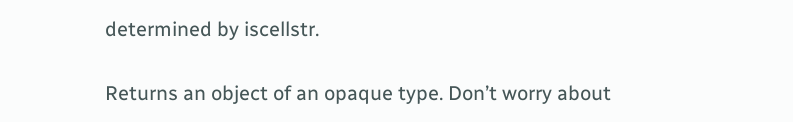determined by iscellstr.

Returns an object of an opaque type. Don’t worry about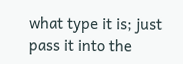what type it is; just pass it into the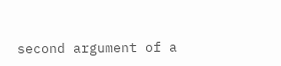second argument of a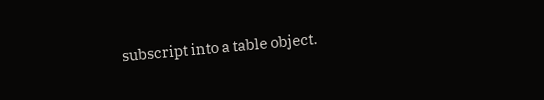subscript into a table object.